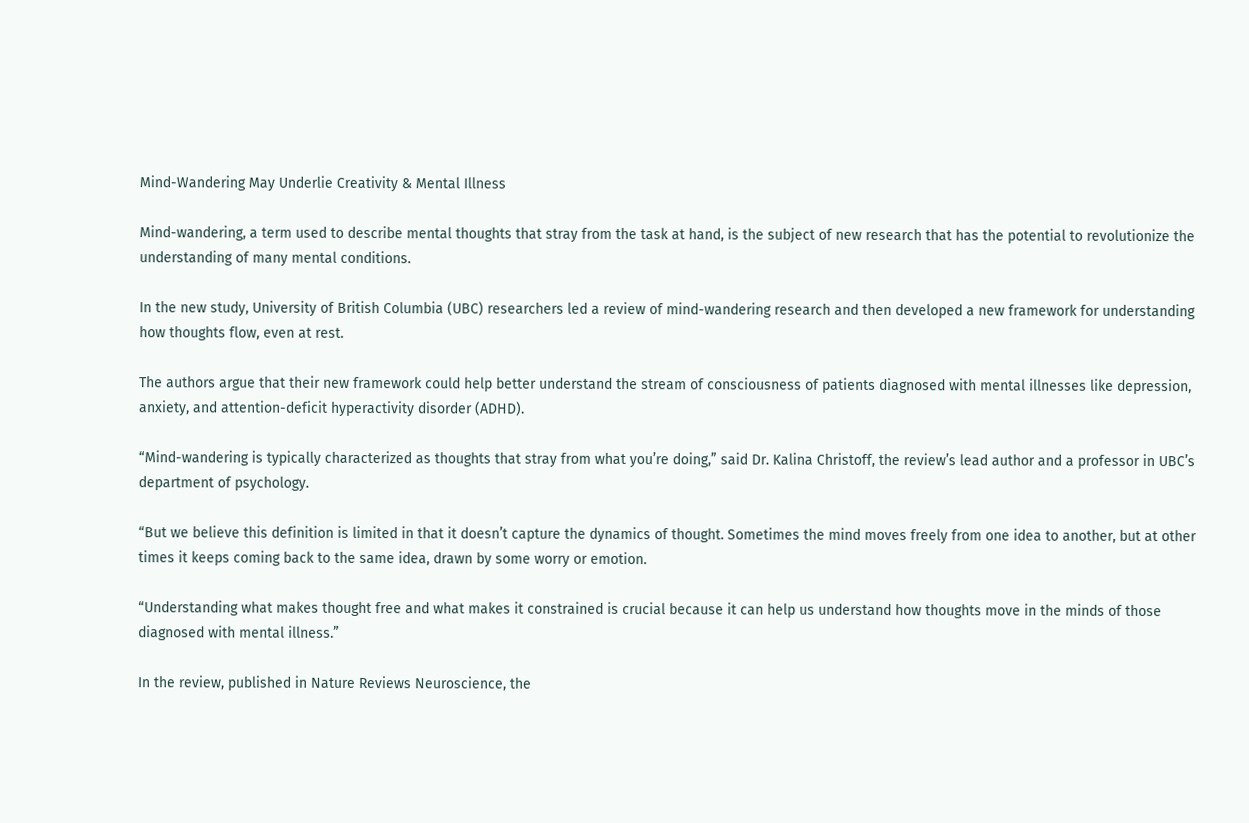Mind-Wandering May Underlie Creativity & Mental Illness

Mind-wandering, a term used to describe mental thoughts that stray from the task at hand, is the subject of new research that has the potential to revolutionize the understanding of many mental conditions.

In the new study, University of British Columbia (UBC) researchers led a review of mind-wandering research and then developed a new framework for understanding how thoughts flow, even at rest.

The authors argue that their new framework could help better understand the stream of consciousness of patients diagnosed with mental illnesses like depression, anxiety, and attention-deficit hyperactivity disorder (ADHD).

“Mind-wandering is typically characterized as thoughts that stray from what you’re doing,” said Dr. Kalina Christoff, the review’s lead author and a professor in UBC’s department of psychology.

“But we believe this definition is limited in that it doesn’t capture the dynamics of thought. Sometimes the mind moves freely from one idea to another, but at other times it keeps coming back to the same idea, drawn by some worry or emotion.

“Understanding what makes thought free and what makes it constrained is crucial because it can help us understand how thoughts move in the minds of those diagnosed with mental illness.”

In the review, published in Nature Reviews Neuroscience, the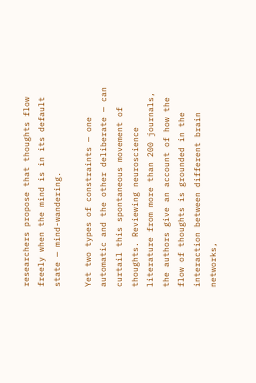researchers propose that thoughts flow freely when the mind is in its default state — mind-wandering.

Yet two types of constraints — one automatic and the other deliberate — can curtail this spontaneous movement of thoughts. Reviewing neuroscience literature from more than 200 journals, the authors give an account of how the flow of thoughts is grounded in the interaction between different brain networks,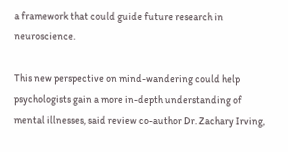a framework that could guide future research in neuroscience.

This new perspective on mind-wandering could help psychologists gain a more in-depth understanding of mental illnesses, said review co-author Dr. Zachary Irving,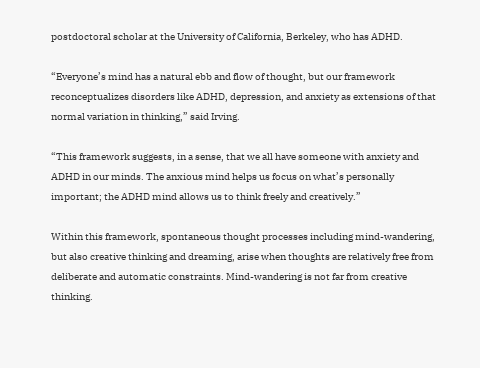postdoctoral scholar at the University of California, Berkeley, who has ADHD.

“Everyone’s mind has a natural ebb and flow of thought, but our framework reconceptualizes disorders like ADHD, depression, and anxiety as extensions of that normal variation in thinking,” said Irving.

“This framework suggests, in a sense, that we all have someone with anxiety and ADHD in our minds. The anxious mind helps us focus on what’s personally important; the ADHD mind allows us to think freely and creatively.”

Within this framework, spontaneous thought processes including mind-wandering, but also creative thinking and dreaming, arise when thoughts are relatively free from deliberate and automatic constraints. Mind-wandering is not far from creative thinking.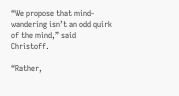“We propose that mind-wandering isn’t an odd quirk of the mind,” said Christoff.

“Rather,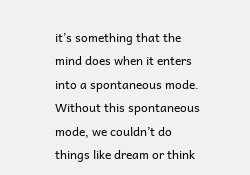it’s something that the mind does when it enters into a spontaneous mode. Without this spontaneous mode, we couldn’t do things like dream or think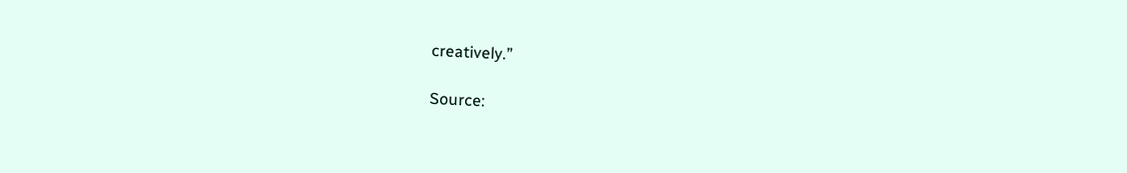creatively.”

Source: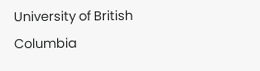University of British Columbia